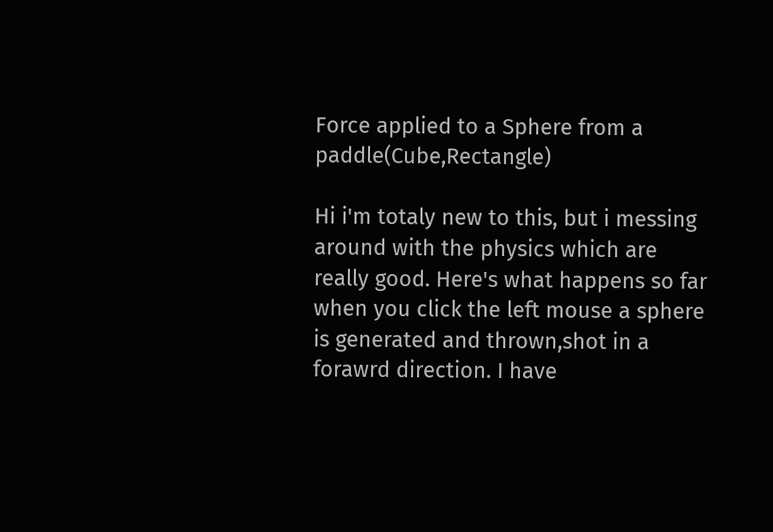Force applied to a Sphere from a paddle(Cube,Rectangle)

Hi i'm totaly new to this, but i messing around with the physics which are really good. Here's what happens so far when you click the left mouse a sphere is generated and thrown,shot in a forawrd direction. I have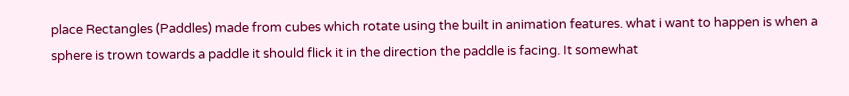place Rectangles (Paddles) made from cubes which rotate using the built in animation features. what i want to happen is when a sphere is trown towards a paddle it should flick it in the direction the paddle is facing. It somewhat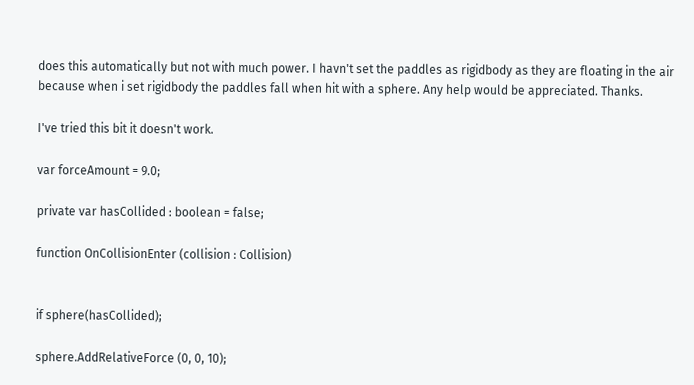does this automatically but not with much power. I havn't set the paddles as rigidbody as they are floating in the air because when i set rigidbody the paddles fall when hit with a sphere. Any help would be appreciated. Thanks.

I've tried this bit it doesn't work.

var forceAmount = 9.0;

private var hasCollided : boolean = false;

function OnCollisionEnter (collision : Collision)


if sphere(hasCollided);

sphere.AddRelativeForce (0, 0, 10);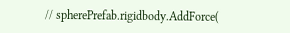// spherePrefab.rigidbody.AddForce(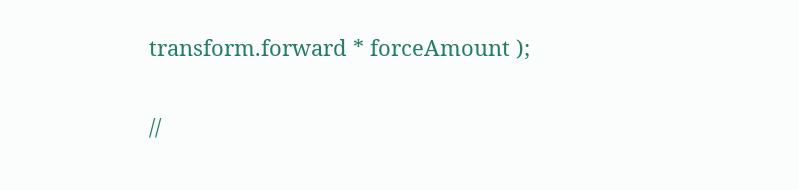transform.forward * forceAmount );

//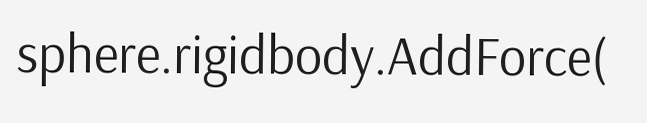sphere.rigidbody.AddForce(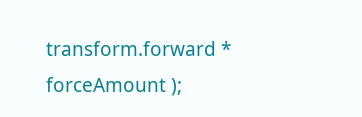transform.forward * forceAmount );